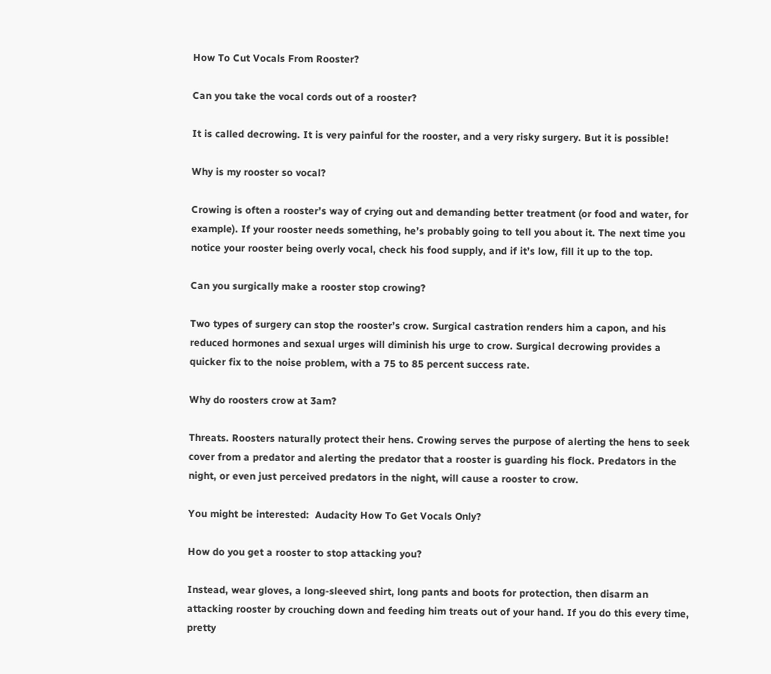How To Cut Vocals From Rooster?

Can you take the vocal cords out of a rooster?

It is called decrowing. It is very painful for the rooster, and a very risky surgery. But it is possible!

Why is my rooster so vocal?

Crowing is often a rooster’s way of crying out and demanding better treatment (or food and water, for example). If your rooster needs something, he’s probably going to tell you about it. The next time you notice your rooster being overly vocal, check his food supply, and if it’s low, fill it up to the top.

Can you surgically make a rooster stop crowing?

Two types of surgery can stop the rooster’s crow. Surgical castration renders him a capon, and his reduced hormones and sexual urges will diminish his urge to crow. Surgical decrowing provides a quicker fix to the noise problem, with a 75 to 85 percent success rate.

Why do roosters crow at 3am?

Threats. Roosters naturally protect their hens. Crowing serves the purpose of alerting the hens to seek cover from a predator and alerting the predator that a rooster is guarding his flock. Predators in the night, or even just perceived predators in the night, will cause a rooster to crow.

You might be interested:  Audacity How To Get Vocals Only?

How do you get a rooster to stop attacking you?

Instead, wear gloves, a long-sleeved shirt, long pants and boots for protection, then disarm an attacking rooster by crouching down and feeding him treats out of your hand. If you do this every time, pretty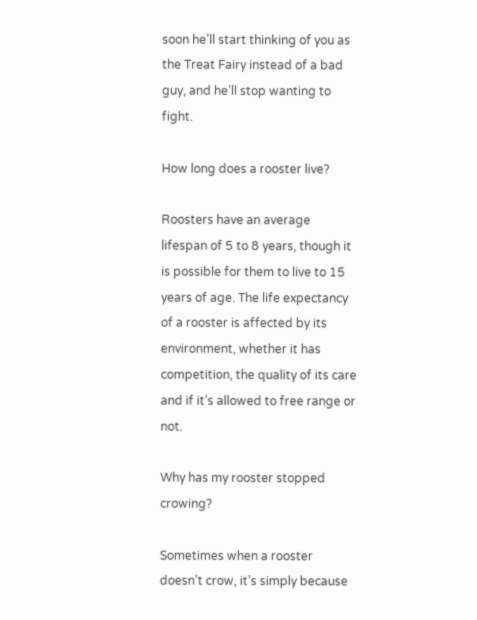soon he’ll start thinking of you as the Treat Fairy instead of a bad guy, and he’ll stop wanting to fight.

How long does a rooster live?

Roosters have an average lifespan of 5 to 8 years, though it is possible for them to live to 15 years of age. The life expectancy of a rooster is affected by its environment, whether it has competition, the quality of its care and if it’s allowed to free range or not.

Why has my rooster stopped crowing?

Sometimes when a rooster doesn’t crow, it’s simply because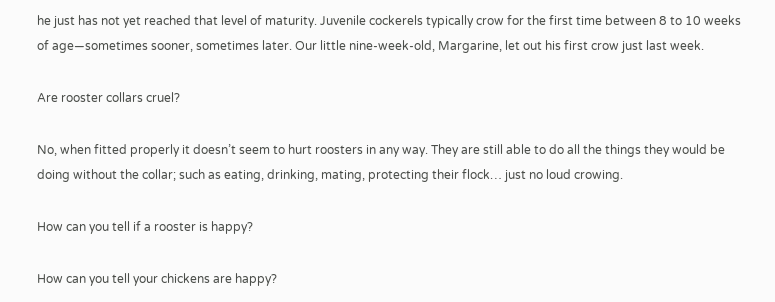he just has not yet reached that level of maturity. Juvenile cockerels typically crow for the first time between 8 to 10 weeks of age—sometimes sooner, sometimes later. Our little nine-week-old, Margarine, let out his first crow just last week.

Are rooster collars cruel?

No, when fitted properly it doesn’t seem to hurt roosters in any way. They are still able to do all the things they would be doing without the collar; such as eating, drinking, mating, protecting their flock… just no loud crowing.

How can you tell if a rooster is happy?

How can you tell your chickens are happy?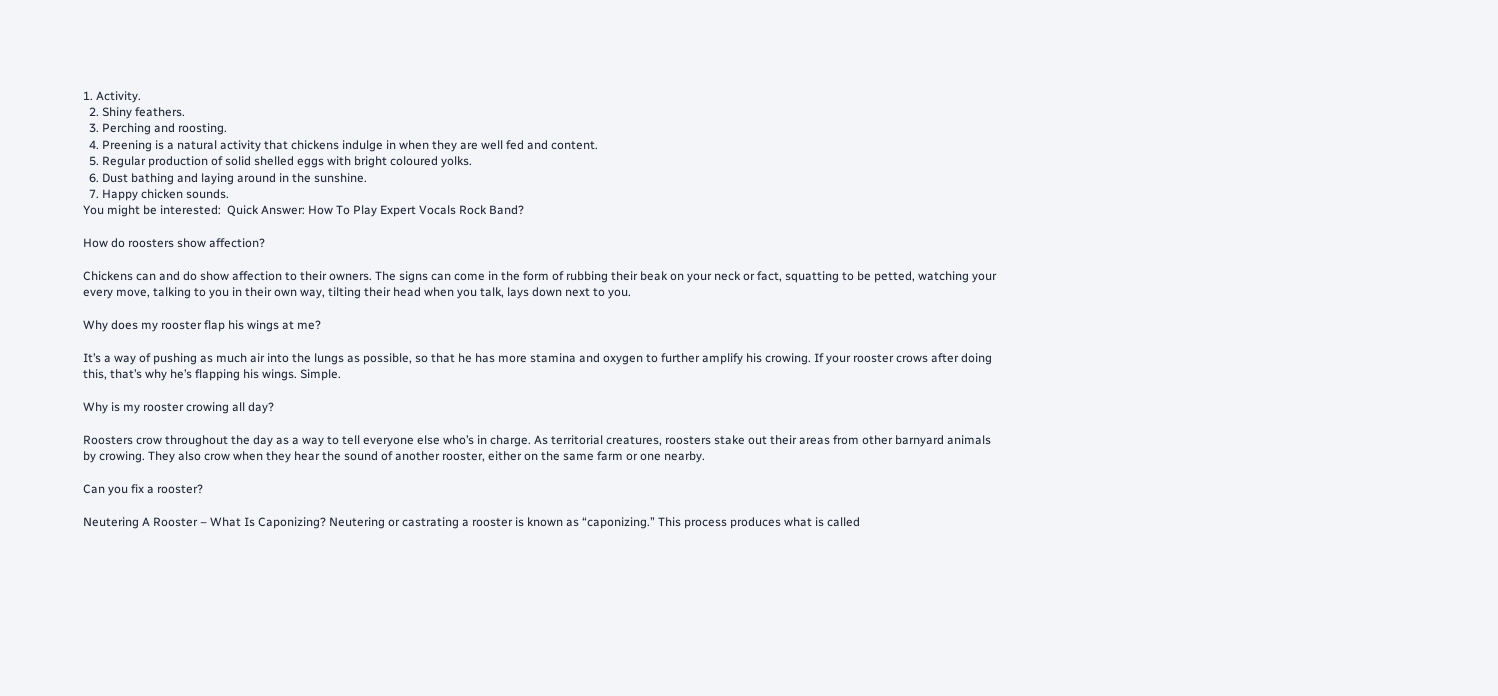1. Activity.
  2. Shiny feathers.
  3. Perching and roosting.
  4. Preening is a natural activity that chickens indulge in when they are well fed and content.
  5. Regular production of solid shelled eggs with bright coloured yolks.
  6. Dust bathing and laying around in the sunshine.
  7. Happy chicken sounds.
You might be interested:  Quick Answer: How To Play Expert Vocals Rock Band?

How do roosters show affection?

Chickens can and do show affection to their owners. The signs can come in the form of rubbing their beak on your neck or fact, squatting to be petted, watching your every move, talking to you in their own way, tilting their head when you talk, lays down next to you.

Why does my rooster flap his wings at me?

It’s a way of pushing as much air into the lungs as possible, so that he has more stamina and oxygen to further amplify his crowing. If your rooster crows after doing this, that’s why he’s flapping his wings. Simple.

Why is my rooster crowing all day?

Roosters crow throughout the day as a way to tell everyone else who’s in charge. As territorial creatures, roosters stake out their areas from other barnyard animals by crowing. They also crow when they hear the sound of another rooster, either on the same farm or one nearby.

Can you fix a rooster?

Neutering A Rooster – What Is Caponizing? Neutering or castrating a rooster is known as “caponizing.” This process produces what is called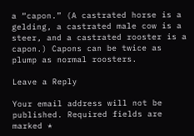a “capon.” (A castrated horse is a gelding, a castrated male cow is a steer, and a castrated rooster is a capon.) Capons can be twice as plump as normal roosters.

Leave a Reply

Your email address will not be published. Required fields are marked *